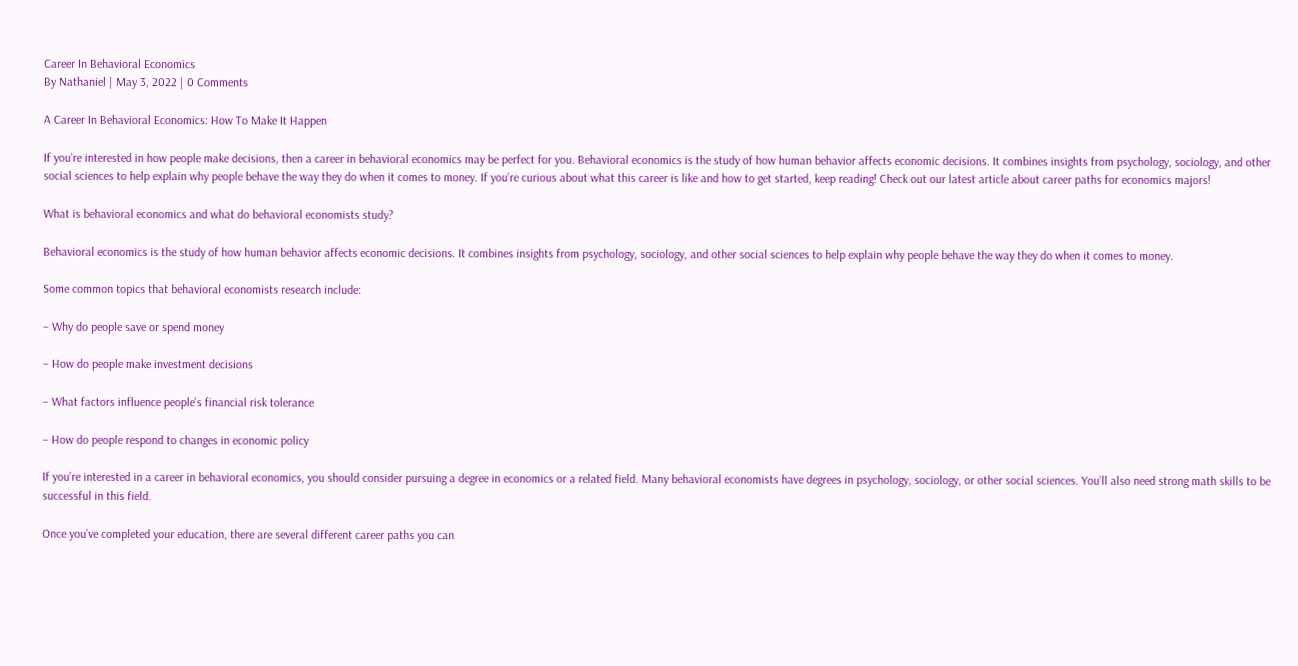Career In Behavioral Economics
By Nathaniel | May 3, 2022 | 0 Comments

A Career In Behavioral Economics: How To Make It Happen

If you’re interested in how people make decisions, then a career in behavioral economics may be perfect for you. Behavioral economics is the study of how human behavior affects economic decisions. It combines insights from psychology, sociology, and other social sciences to help explain why people behave the way they do when it comes to money. If you’re curious about what this career is like and how to get started, keep reading! Check out our latest article about career paths for economics majors!

What is behavioral economics and what do behavioral economists study?

Behavioral economics is the study of how human behavior affects economic decisions. It combines insights from psychology, sociology, and other social sciences to help explain why people behave the way they do when it comes to money.

Some common topics that behavioral economists research include:

– Why do people save or spend money

– How do people make investment decisions

– What factors influence people’s financial risk tolerance

– How do people respond to changes in economic policy

If you’re interested in a career in behavioral economics, you should consider pursuing a degree in economics or a related field. Many behavioral economists have degrees in psychology, sociology, or other social sciences. You’ll also need strong math skills to be successful in this field.

Once you’ve completed your education, there are several different career paths you can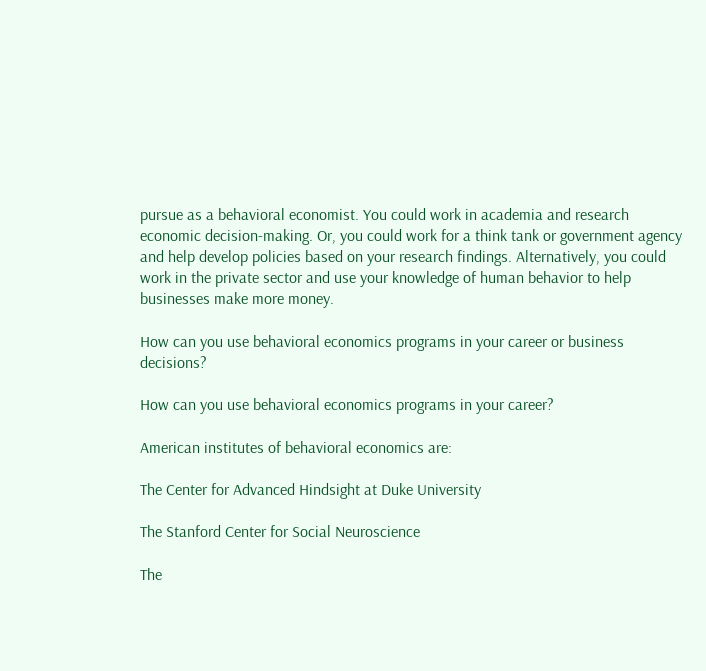pursue as a behavioral economist. You could work in academia and research economic decision-making. Or, you could work for a think tank or government agency and help develop policies based on your research findings. Alternatively, you could work in the private sector and use your knowledge of human behavior to help businesses make more money.

How can you use behavioral economics programs in your career or business decisions?

How can you use behavioral economics programs in your career?

American institutes of behavioral economics are:

The Center for Advanced Hindsight at Duke University

The Stanford Center for Social Neuroscience

The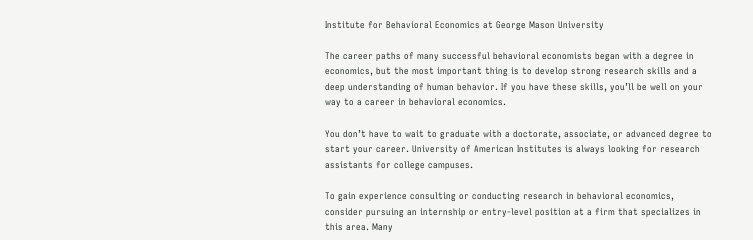Institute for Behavioral Economics at George Mason University

The career paths of many successful behavioral economists began with a degree in economics, but the most important thing is to develop strong research skills and a deep understanding of human behavior. If you have these skills, you’ll be well on your way to a career in behavioral economics.

You don’t have to wait to graduate with a doctorate, associate, or advanced degree to start your career. University of American Institutes is always looking for research assistants for college campuses.

To gain experience consulting or conducting research in behavioral economics, consider pursuing an internship or entry-level position at a firm that specializes in this area. Many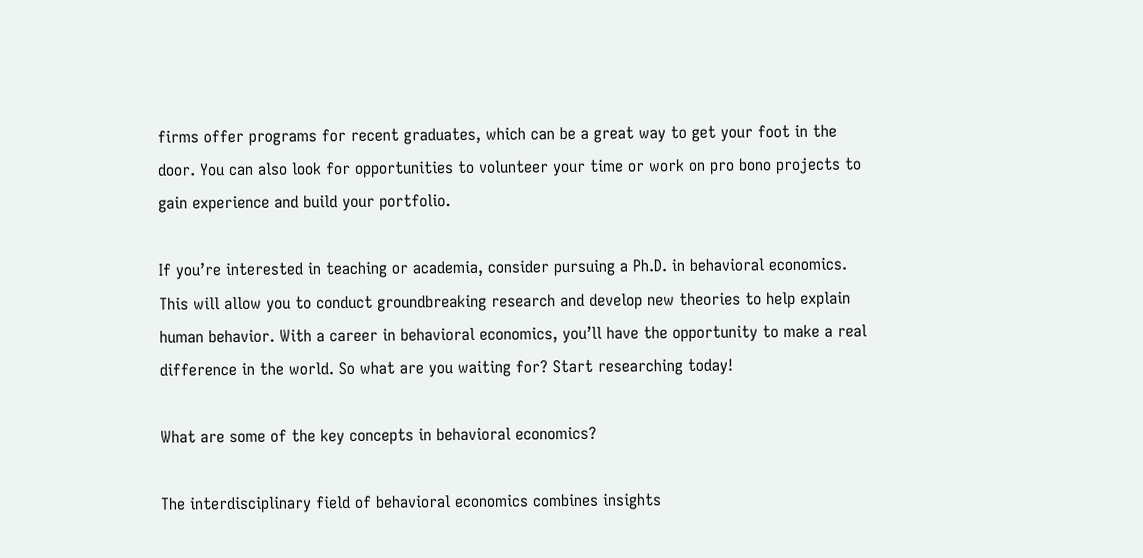firms offer programs for recent graduates, which can be a great way to get your foot in the door. You can also look for opportunities to volunteer your time or work on pro bono projects to gain experience and build your portfolio.

If you’re interested in teaching or academia, consider pursuing a Ph.D. in behavioral economics. This will allow you to conduct groundbreaking research and develop new theories to help explain human behavior. With a career in behavioral economics, you’ll have the opportunity to make a real difference in the world. So what are you waiting for? Start researching today!

What are some of the key concepts in behavioral economics?

The interdisciplinary field of behavioral economics combines insights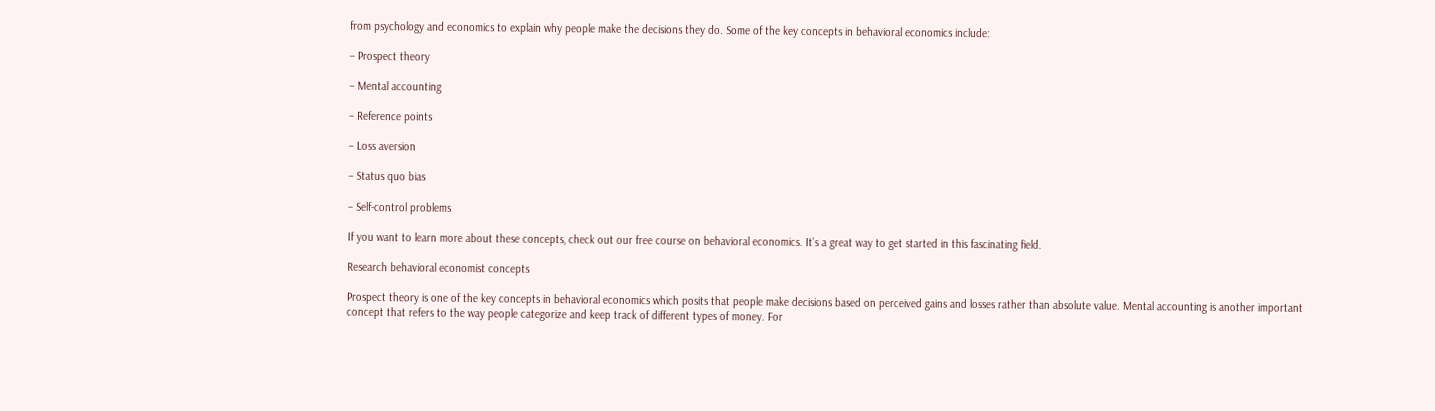from psychology and economics to explain why people make the decisions they do. Some of the key concepts in behavioral economics include:

– Prospect theory

– Mental accounting

– Reference points

– Loss aversion

– Status quo bias

– Self-control problems

If you want to learn more about these concepts, check out our free course on behavioral economics. It’s a great way to get started in this fascinating field.

Research behavioral economist concepts

Prospect theory is one of the key concepts in behavioral economics which posits that people make decisions based on perceived gains and losses rather than absolute value. Mental accounting is another important concept that refers to the way people categorize and keep track of different types of money. For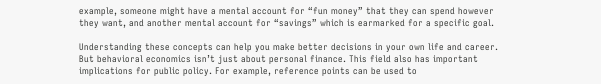example, someone might have a mental account for “fun money” that they can spend however they want, and another mental account for “savings” which is earmarked for a specific goal.

Understanding these concepts can help you make better decisions in your own life and career. But behavioral economics isn’t just about personal finance. This field also has important implications for public policy. For example, reference points can be used to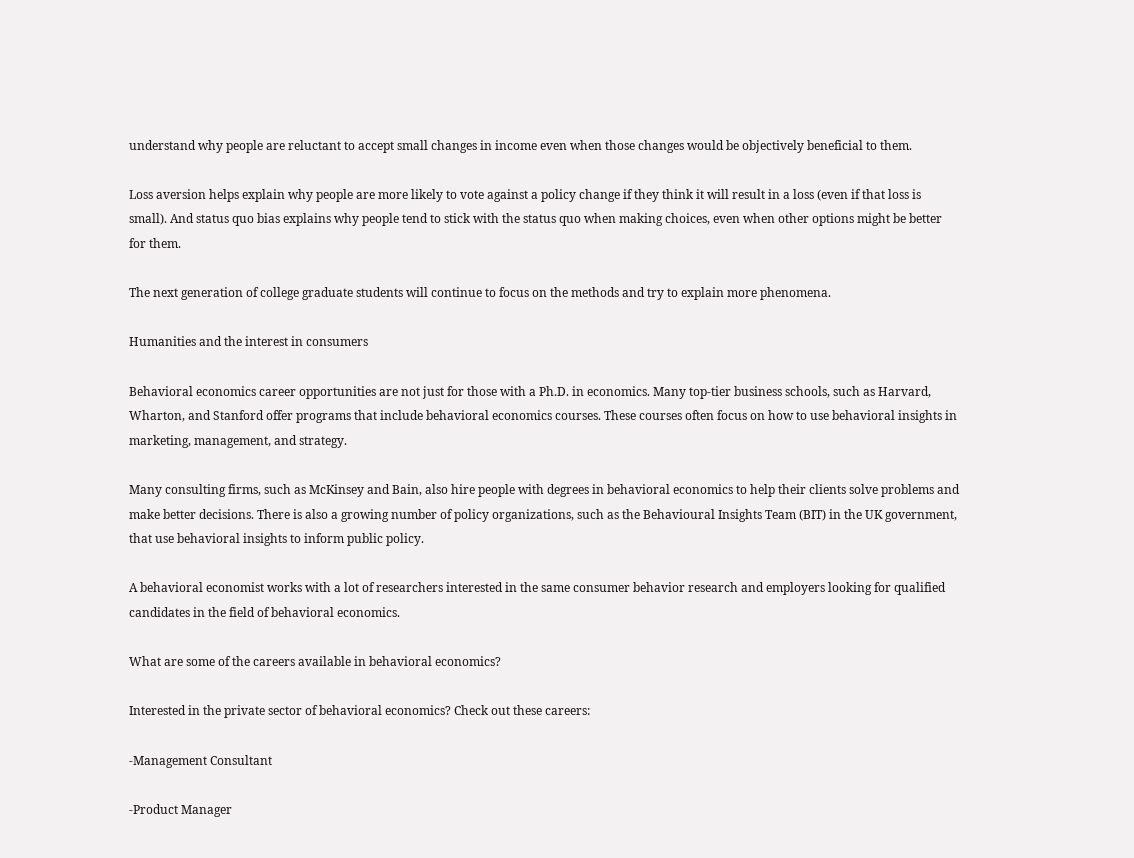understand why people are reluctant to accept small changes in income even when those changes would be objectively beneficial to them.

Loss aversion helps explain why people are more likely to vote against a policy change if they think it will result in a loss (even if that loss is small). And status quo bias explains why people tend to stick with the status quo when making choices, even when other options might be better for them.

The next generation of college graduate students will continue to focus on the methods and try to explain more phenomena.

Humanities and the interest in consumers

Behavioral economics career opportunities are not just for those with a Ph.D. in economics. Many top-tier business schools, such as Harvard, Wharton, and Stanford offer programs that include behavioral economics courses. These courses often focus on how to use behavioral insights in marketing, management, and strategy.

Many consulting firms, such as McKinsey and Bain, also hire people with degrees in behavioral economics to help their clients solve problems and make better decisions. There is also a growing number of policy organizations, such as the Behavioural Insights Team (BIT) in the UK government, that use behavioral insights to inform public policy.

A behavioral economist works with a lot of researchers interested in the same consumer behavior research and employers looking for qualified candidates in the field of behavioral economics.

What are some of the careers available in behavioral economics?

Interested in the private sector of behavioral economics? Check out these careers:

-Management Consultant

-Product Manager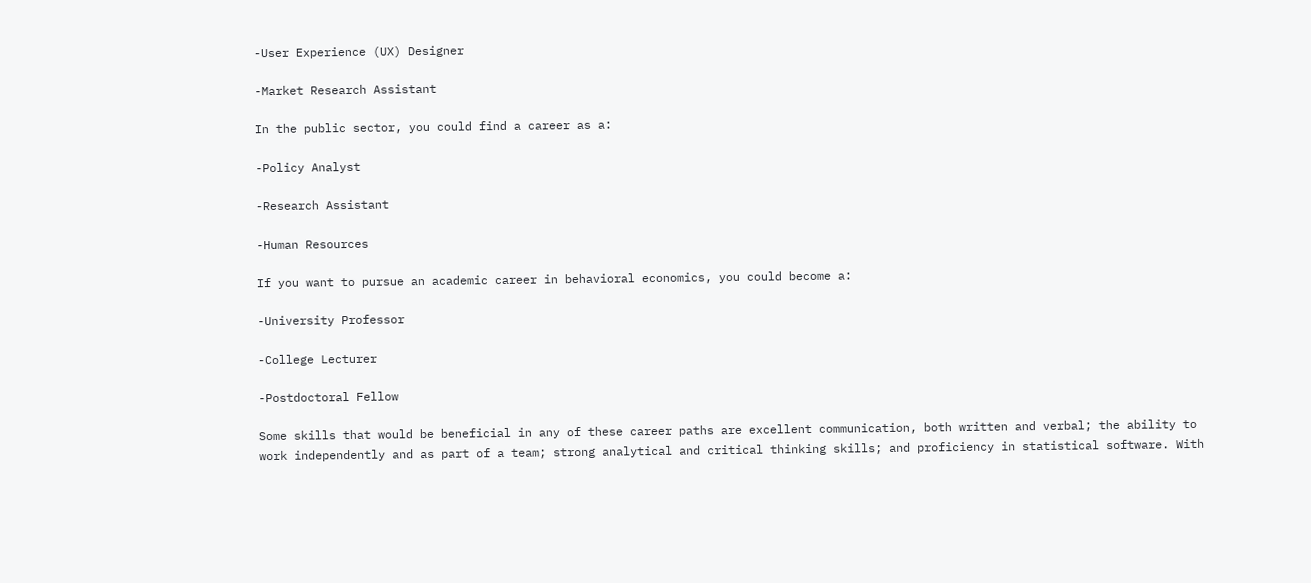-User Experience (UX) Designer

-Market Research Assistant

In the public sector, you could find a career as a:

-Policy Analyst

-Research Assistant

-Human Resources

If you want to pursue an academic career in behavioral economics, you could become a:

-University Professor

-College Lecturer

-Postdoctoral Fellow

Some skills that would be beneficial in any of these career paths are excellent communication, both written and verbal; the ability to work independently and as part of a team; strong analytical and critical thinking skills; and proficiency in statistical software. With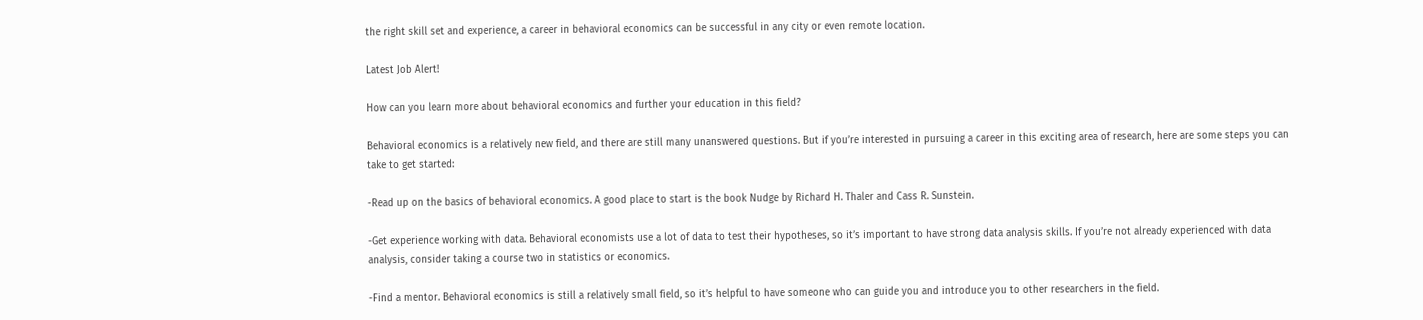the right skill set and experience, a career in behavioral economics can be successful in any city or even remote location.

Latest Job Alert!

How can you learn more about behavioral economics and further your education in this field?

Behavioral economics is a relatively new field, and there are still many unanswered questions. But if you’re interested in pursuing a career in this exciting area of research, here are some steps you can take to get started:

-Read up on the basics of behavioral economics. A good place to start is the book Nudge by Richard H. Thaler and Cass R. Sunstein.

-Get experience working with data. Behavioral economists use a lot of data to test their hypotheses, so it’s important to have strong data analysis skills. If you’re not already experienced with data analysis, consider taking a course two in statistics or economics.

-Find a mentor. Behavioral economics is still a relatively small field, so it’s helpful to have someone who can guide you and introduce you to other researchers in the field.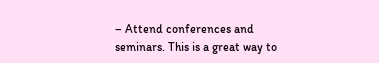– Attend conferences and seminars. This is a great way to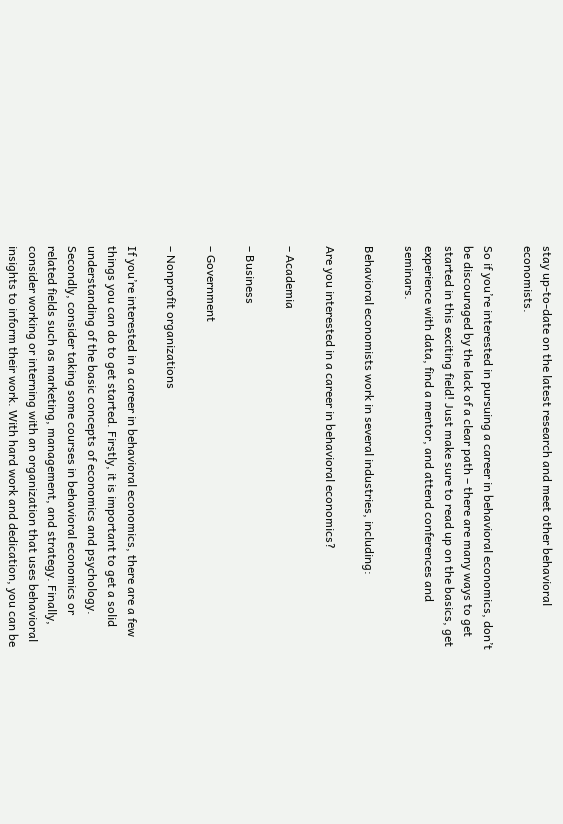stay up-to-date on the latest research and meet other behavioral economists.

So if you’re interested in pursuing a career in behavioral economics, don’t be discouraged by the lack of a clear path – there are many ways to get started in this exciting field! Just make sure to read up on the basics, get experience with data, find a mentor, and attend conferences and seminars.

Behavioral economists work in several industries, including:

Are you interested in a career in behavioral economics?

– Academia

– Business

– Government

– Nonprofit organizations

If you’re interested in a career in behavioral economics, there are a few things you can do to get started. Firstly, it is important to get a solid understanding of the basic concepts of economics and psychology. Secondly, consider taking some courses in behavioral economics or related fields such as marketing, management, and strategy. Finally, consider working or interning with an organization that uses behavioral insights to inform their work. With hard work and dedication, you can be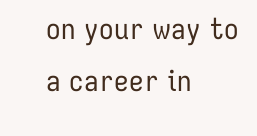on your way to a career in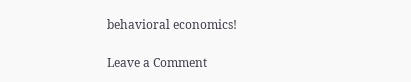behavioral economics!

Leave a Comment